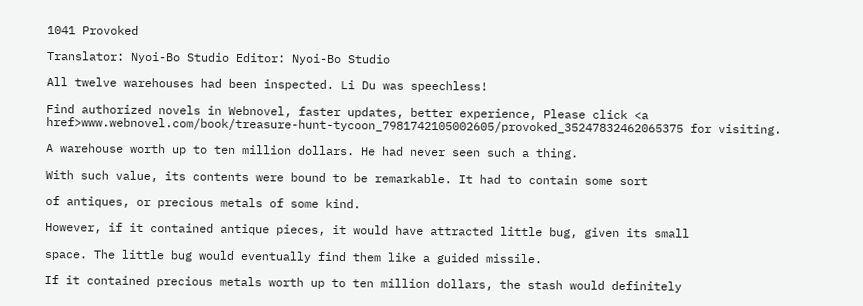1041 Provoked

Translator: Nyoi-Bo Studio Editor: Nyoi-Bo Studio

All twelve warehouses had been inspected. Li Du was speechless!

Find authorized novels in Webnovel, faster updates, better experience, Please click <a href>www.webnovel.com/book/treasure-hunt-tycoon_7981742105002605/provoked_35247832462065375 for visiting.

A warehouse worth up to ten million dollars. He had never seen such a thing.

With such value, its contents were bound to be remarkable. It had to contain some sort

of antiques, or precious metals of some kind.

However, if it contained antique pieces, it would have attracted little bug, given its small

space. The little bug would eventually find them like a guided missile.

If it contained precious metals worth up to ten million dollars, the stash would definitely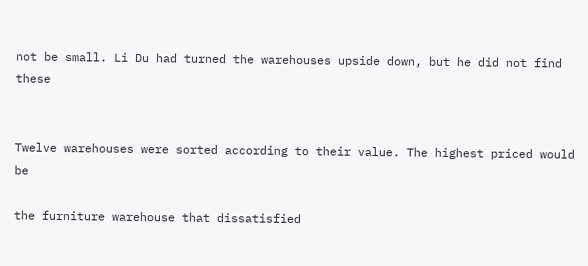not be small. Li Du had turned the warehouses upside down, but he did not find these


Twelve warehouses were sorted according to their value. The highest priced would be

the furniture warehouse that dissatisfied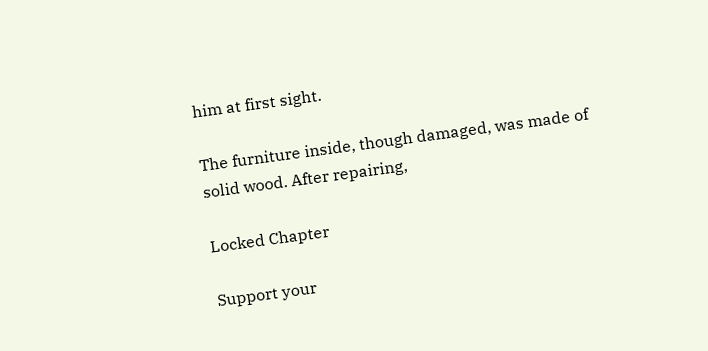him at first sight.

The furniture inside, though damaged, was made of solid wood. After repairing,

Locked Chapter

Support your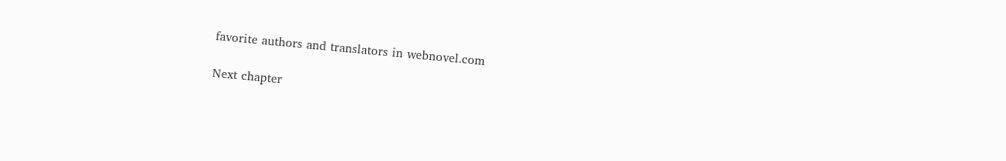favorite authors and translators in webnovel.com

Next chapter